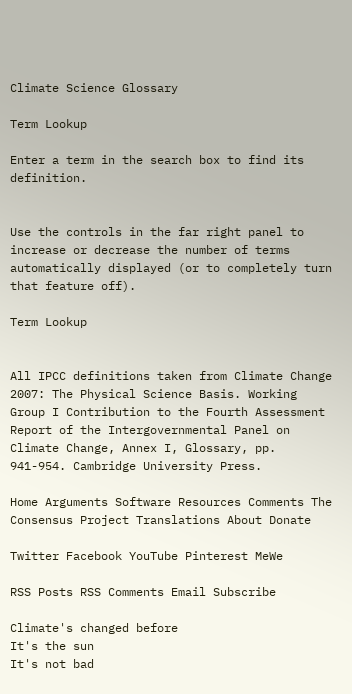Climate Science Glossary

Term Lookup

Enter a term in the search box to find its definition.


Use the controls in the far right panel to increase or decrease the number of terms automatically displayed (or to completely turn that feature off).

Term Lookup


All IPCC definitions taken from Climate Change 2007: The Physical Science Basis. Working Group I Contribution to the Fourth Assessment Report of the Intergovernmental Panel on Climate Change, Annex I, Glossary, pp. 941-954. Cambridge University Press.

Home Arguments Software Resources Comments The Consensus Project Translations About Donate

Twitter Facebook YouTube Pinterest MeWe

RSS Posts RSS Comments Email Subscribe

Climate's changed before
It's the sun
It's not bad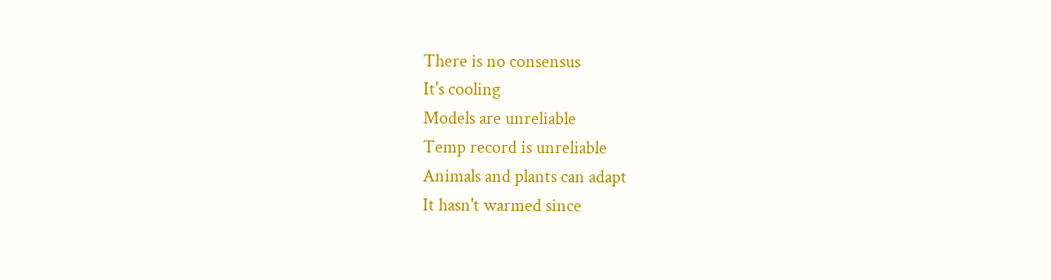There is no consensus
It's cooling
Models are unreliable
Temp record is unreliable
Animals and plants can adapt
It hasn't warmed since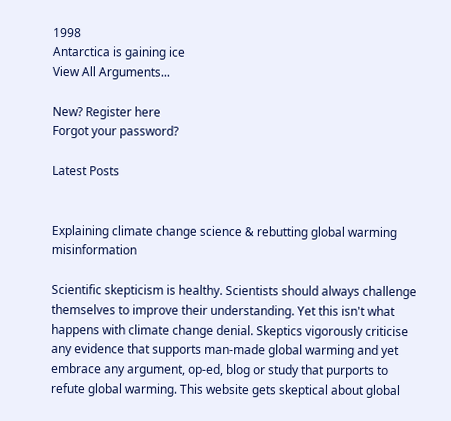1998
Antarctica is gaining ice
View All Arguments...

New? Register here
Forgot your password?

Latest Posts


Explaining climate change science & rebutting global warming misinformation

Scientific skepticism is healthy. Scientists should always challenge themselves to improve their understanding. Yet this isn't what happens with climate change denial. Skeptics vigorously criticise any evidence that supports man-made global warming and yet embrace any argument, op-ed, blog or study that purports to refute global warming. This website gets skeptical about global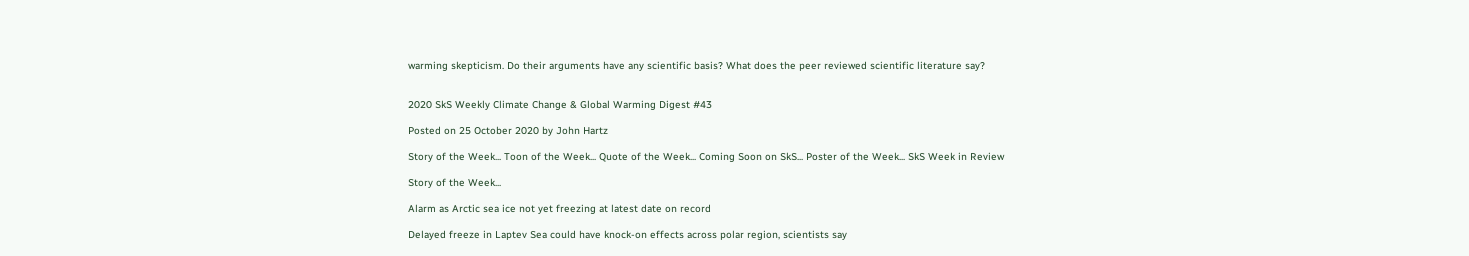warming skepticism. Do their arguments have any scientific basis? What does the peer reviewed scientific literature say?


2020 SkS Weekly Climate Change & Global Warming Digest #43

Posted on 25 October 2020 by John Hartz

Story of the Week... Toon of the Week... Quote of the Week... Coming Soon on SkS... Poster of the Week... SkS Week in Review

Story of the Week...

Alarm as Arctic sea ice not yet freezing at latest date on record

Delayed freeze in Laptev Sea could have knock-on effects across polar region, scientists say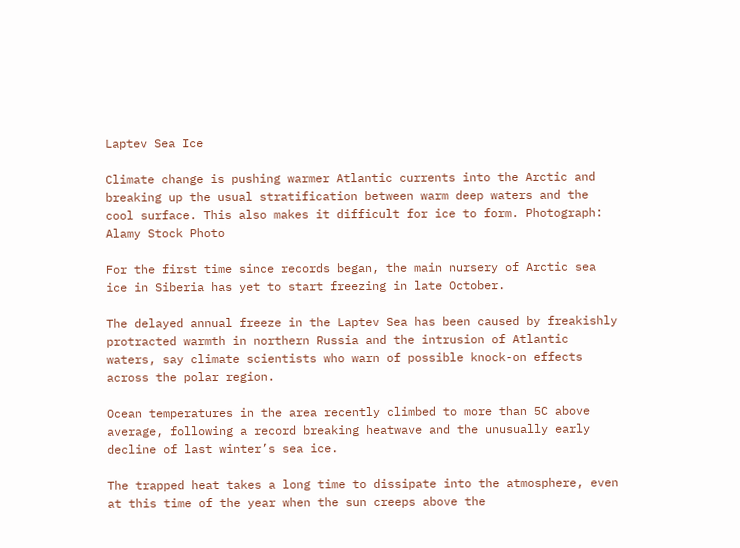Laptev Sea Ice

Climate change is pushing warmer Atlantic currents into the Arctic and breaking up the usual stratification between warm deep waters and the cool surface. This also makes it difficult for ice to form. Photograph: Alamy Stock Photo

For the first time since records began, the main nursery of Arctic sea ice in Siberia has yet to start freezing in late October.

The delayed annual freeze in the Laptev Sea has been caused by freakishly protracted warmth in northern Russia and the intrusion of Atlantic waters, say climate scientists who warn of possible knock-on effects across the polar region.

Ocean temperatures in the area recently climbed to more than 5C above average, following a record breaking heatwave and the unusually early decline of last winter’s sea ice.

The trapped heat takes a long time to dissipate into the atmosphere, even at this time of the year when the sun creeps above the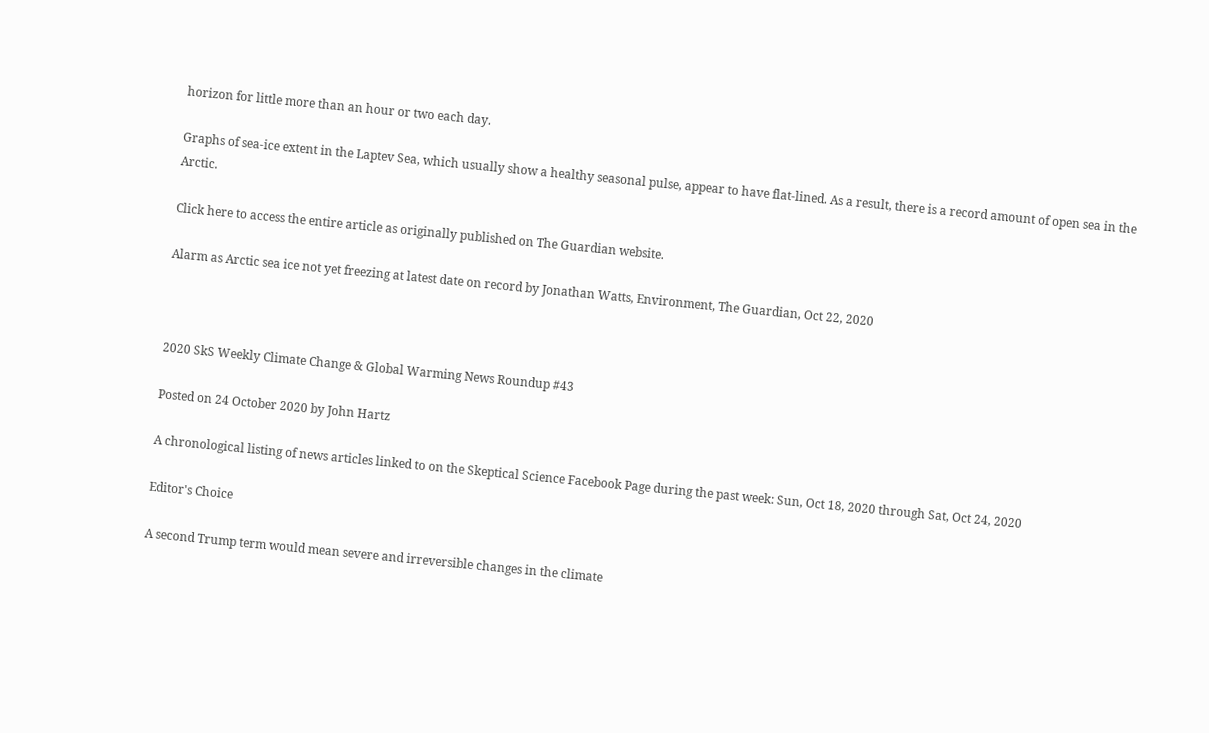horizon for little more than an hour or two each day.

Graphs of sea-ice extent in the Laptev Sea, which usually show a healthy seasonal pulse, appear to have flat-lined. As a result, there is a record amount of open sea in the Arctic.

Click here to access the entire article as originally published on The Guardian website.

Alarm as Arctic sea ice not yet freezing at latest date on record by Jonathan Watts, Environment, The Guardian, Oct 22, 2020



2020 SkS Weekly Climate Change & Global Warming News Roundup #43

Posted on 24 October 2020 by John Hartz

A chronological listing of news articles linked to on the Skeptical Science Facebook Page during the past week: Sun, Oct 18, 2020 through Sat, Oct 24, 2020

Editor's Choice

A second Trump term would mean severe and irreversible changes in the climate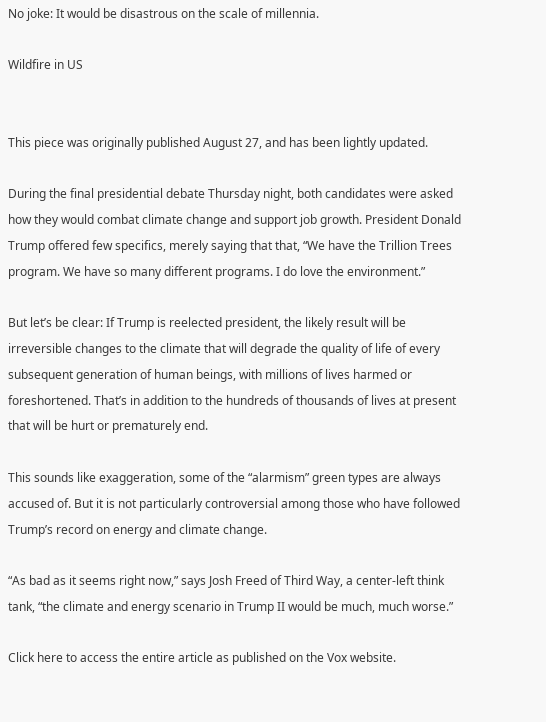No joke: It would be disastrous on the scale of millennia.

Wildfire in US


This piece was originally published August 27, and has been lightly updated.

During the final presidential debate Thursday night, both candidates were asked how they would combat climate change and support job growth. President Donald Trump offered few specifics, merely saying that that, “We have the Trillion Trees program. We have so many different programs. I do love the environment.”

But let’s be clear: If Trump is reelected president, the likely result will be irreversible changes to the climate that will degrade the quality of life of every subsequent generation of human beings, with millions of lives harmed or foreshortened. That’s in addition to the hundreds of thousands of lives at present that will be hurt or prematurely end.

This sounds like exaggeration, some of the “alarmism” green types are always accused of. But it is not particularly controversial among those who have followed Trump’s record on energy and climate change.

“As bad as it seems right now,” says Josh Freed of Third Way, a center-left think tank, “the climate and energy scenario in Trump II would be much, much worse.”

Click here to access the entire article as published on the Vox website.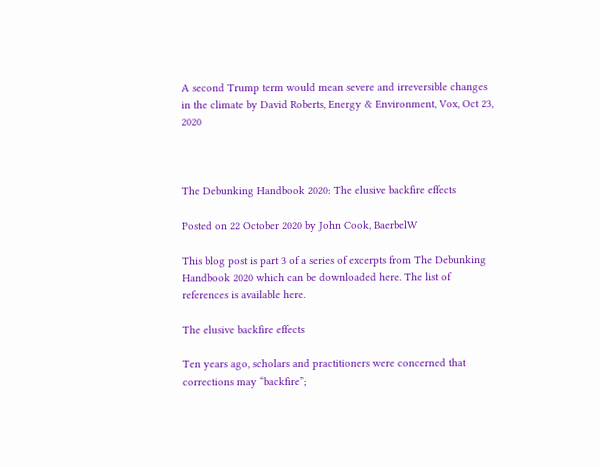A second Trump term would mean severe and irreversible changes in the climate by David Roberts, Energy & Environment, Vox, Oct 23, 2020



The Debunking Handbook 2020: The elusive backfire effects

Posted on 22 October 2020 by John Cook, BaerbelW

This blog post is part 3 of a series of excerpts from The Debunking Handbook 2020 which can be downloaded here. The list of references is available here.

The elusive backfire effects

Ten years ago, scholars and practitioners were concerned that corrections may “backfire”;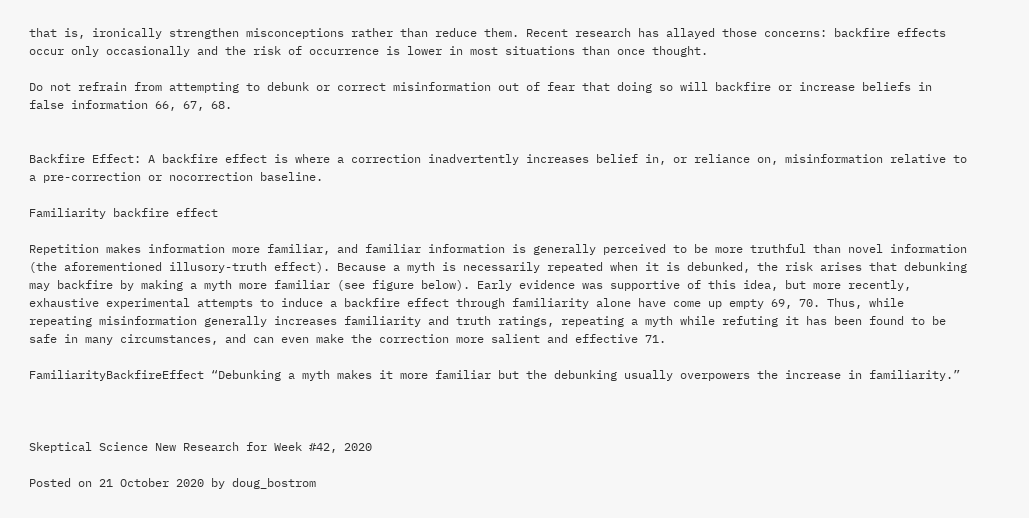that is, ironically strengthen misconceptions rather than reduce them. Recent research has allayed those concerns: backfire effects occur only occasionally and the risk of occurrence is lower in most situations than once thought.

Do not refrain from attempting to debunk or correct misinformation out of fear that doing so will backfire or increase beliefs in false information 66, 67, 68.


Backfire Effect: A backfire effect is where a correction inadvertently increases belief in, or reliance on, misinformation relative to a pre-correction or nocorrection baseline.

Familiarity backfire effect

Repetition makes information more familiar, and familiar information is generally perceived to be more truthful than novel information (the aforementioned illusory-truth effect). Because a myth is necessarily repeated when it is debunked, the risk arises that debunking may backfire by making a myth more familiar (see figure below). Early evidence was supportive of this idea, but more recently, exhaustive experimental attempts to induce a backfire effect through familiarity alone have come up empty 69, 70. Thus, while repeating misinformation generally increases familiarity and truth ratings, repeating a myth while refuting it has been found to be safe in many circumstances, and can even make the correction more salient and effective 71.

FamiliarityBackfireEffect “Debunking a myth makes it more familiar but the debunking usually overpowers the increase in familiarity.”



Skeptical Science New Research for Week #42, 2020

Posted on 21 October 2020 by doug_bostrom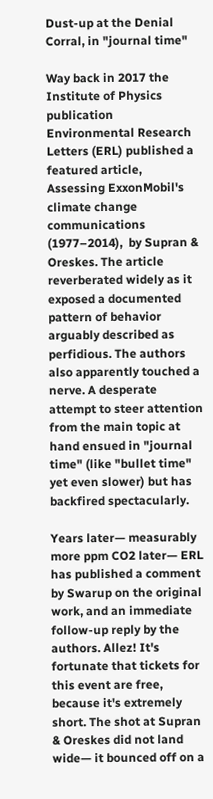Dust-up at the Denial Corral, in "journal time"

Way back in 2017 the Institute of Physics publication Environmental Research Letters (ERL) published a featured article, Assessing ExxonMobil's climate change communications (1977–2014),  by Supran & Oreskes. The article reverberated widely as it exposed a documented pattern of behavior arguably described as perfidious. The authors also apparently touched a nerve. A desperate attempt to steer attention from the main topic at hand ensued in "journal time" (like "bullet time" yet even slower) but has backfired spectacularly.

Years later— measurably more ppm CO2 later— ERL has published a comment by Swarup on the original work, and an immediate follow-up reply by the authors. Allez! It's fortunate that tickets for this event are free, because it's extremely short. The shot at Supran & Oreskes did not land wide— it bounced off on a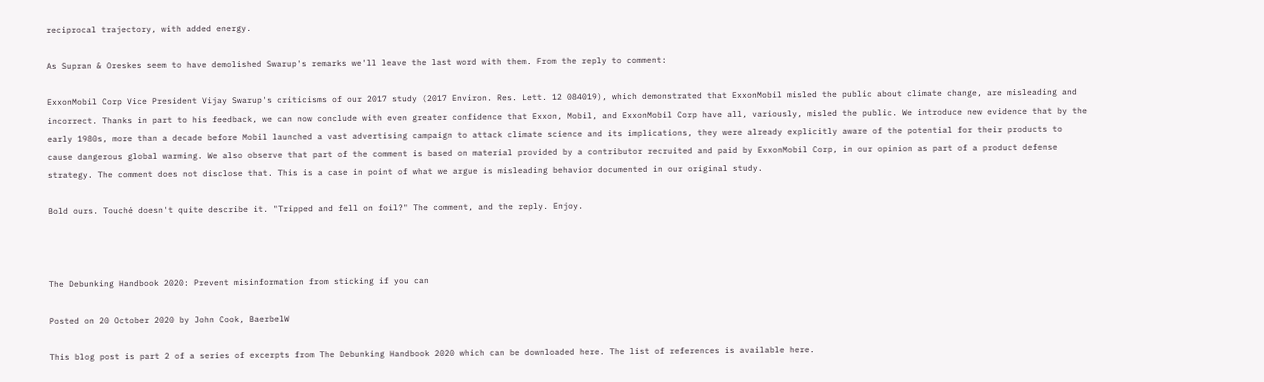reciprocal trajectory, with added energy.

As Supran & Oreskes seem to have demolished Swarup's remarks we'll leave the last word with them. From the reply to comment:

ExxonMobil Corp Vice President Vijay Swarup's criticisms of our 2017 study (2017 Environ. Res. Lett. 12 084019), which demonstrated that ExxonMobil misled the public about climate change, are misleading and incorrect. Thanks in part to his feedback, we can now conclude with even greater confidence that Exxon, Mobil, and ExxonMobil Corp have all, variously, misled the public. We introduce new evidence that by the early 1980s, more than a decade before Mobil launched a vast advertising campaign to attack climate science and its implications, they were already explicitly aware of the potential for their products to cause dangerous global warming. We also observe that part of the comment is based on material provided by a contributor recruited and paid by ExxonMobil Corp, in our opinion as part of a product defense strategy. The comment does not disclose that. This is a case in point of what we argue is misleading behavior documented in our original study.

Bold ours. Touché doesn't quite describe it. "Tripped and fell on foil?" The comment, and the reply. Enjoy.



The Debunking Handbook 2020: Prevent misinformation from sticking if you can

Posted on 20 October 2020 by John Cook, BaerbelW

This blog post is part 2 of a series of excerpts from The Debunking Handbook 2020 which can be downloaded here. The list of references is available here.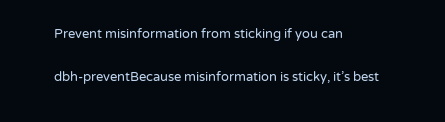Prevent misinformation from sticking if you can

dbh-preventBecause misinformation is sticky, it’s best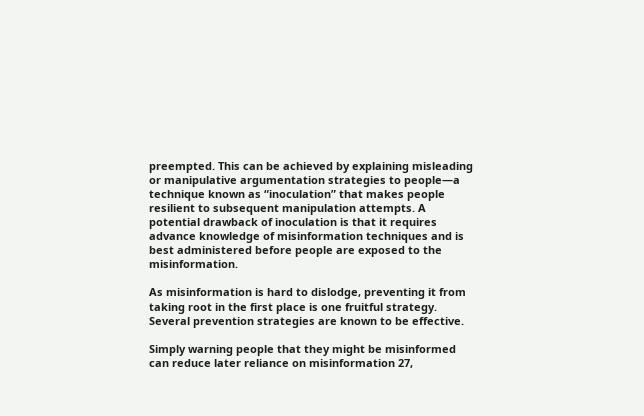preempted. This can be achieved by explaining misleading or manipulative argumentation strategies to people—a technique known as “inoculation” that makes people resilient to subsequent manipulation attempts. A potential drawback of inoculation is that it requires advance knowledge of misinformation techniques and is best administered before people are exposed to the misinformation.

As misinformation is hard to dislodge, preventing it from taking root in the first place is one fruitful strategy. Several prevention strategies are known to be effective.

Simply warning people that they might be misinformed can reduce later reliance on misinformation 27,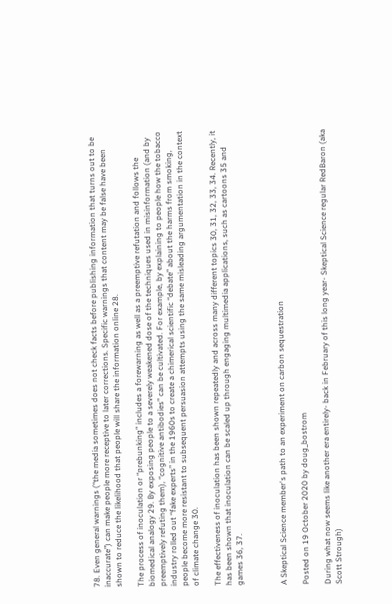78. Even general warnings (“the media sometimes does not check facts before publishing information that turns out to be inaccurate”) can make people more receptive to later corrections. Specific warnings that content may be false have been shown to reduce the likelihood that people will share the information online 28.

The process of inoculation or “prebunking” includes a forewarning as well as a preemptive refutation and follows the biomedical analogy 29. By exposing people to a severely weakened dose of the techniques used in misinformation (and by preemptively refuting them), “cognitive antibodies” can be cultivated. For example, by explaining to people how the tobacco industry rolled out “fake experts” in the 1960s to create a chimerical scientific “debate” about the harms from smoking, people become more resistant to subsequent persuasion attempts using the same misleading argumentation in the context of climate change 30.

The effectiveness of inoculation has been shown repeatedly and across many different topics 30, 31, 32, 33, 34. Recently, it has been shown that inoculation can be scaled up through engaging multimedia applications, such as cartoons 35 and games 36, 37.



A Skeptical Science member's path to an experiment on carbon sequestration

Posted on 19 October 2020 by doug_bostrom

During what now seems like another era entirely- back in February of this long year- Skeptical Science regular RedBaron (aka Scott Strough)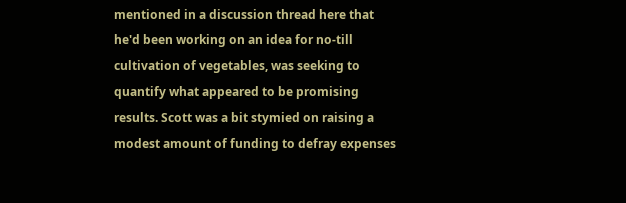mentioned in a discussion thread here that he'd been working on an idea for no-till cultivation of vegetables, was seeking to quantify what appeared to be promising results. Scott was a bit stymied on raising a modest amount of funding to defray expenses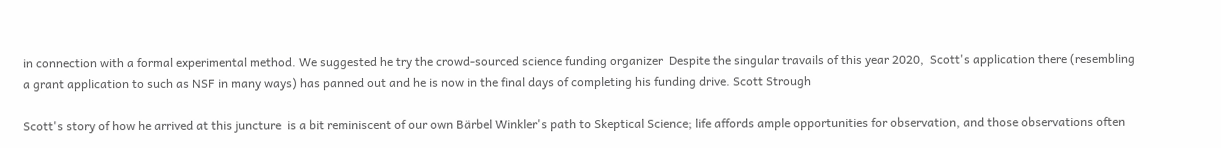in connection with a formal experimental method. We suggested he try the crowd-sourced science funding organizer  Despite the singular travails of this year 2020,  Scott's application there (resembling a grant application to such as NSF in many ways) has panned out and he is now in the final days of completing his funding drive. Scott Strough

Scott's story of how he arrived at this juncture  is a bit reminiscent of our own Bärbel Winkler's path to Skeptical Science; life affords ample opportunities for observation, and those observations often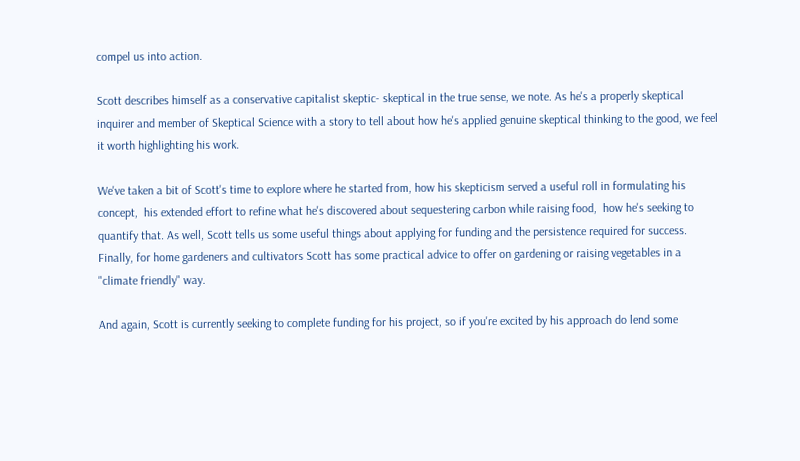compel us into action.

Scott describes himself as a conservative capitalist skeptic- skeptical in the true sense, we note. As he's a properly skeptical inquirer and member of Skeptical Science with a story to tell about how he's applied genuine skeptical thinking to the good, we feel it worth highlighting his work.

We've taken a bit of Scott's time to explore where he started from, how his skepticism served a useful roll in formulating his concept,  his extended effort to refine what he's discovered about sequestering carbon while raising food,  how he's seeking to quantify that. As well, Scott tells us some useful things about applying for funding and the persistence required for success. Finally, for home gardeners and cultivators Scott has some practical advice to offer on gardening or raising vegetables in a "climate friendly" way.

And again, Scott is currently seeking to complete funding for his project, so if you're excited by his approach do lend some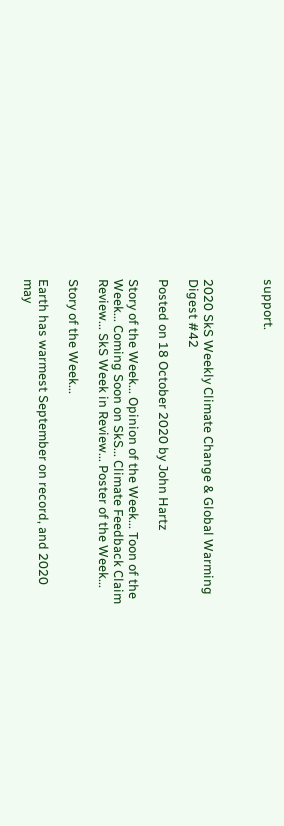support.



2020 SkS Weekly Climate Change & Global Warming Digest #42

Posted on 18 October 2020 by John Hartz

Story of the Week... Opinion of the Week... Toon of the Week... Coming Soon on SkS... Climate Feedback Claim Review... SkS Week in Review... Poster of the Week...

Story of the Week...

Earth has warmest September on record, and 2020 may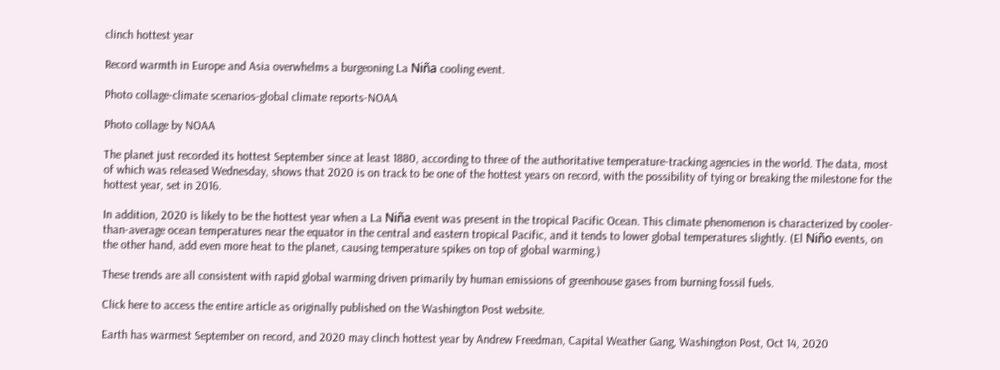clinch hottest year

Record warmth in Europe and Asia overwhelms a burgeoning La Niña cooling event.

Photo collage-climate scenarios-global climate reports-NOAA

Photo collage by NOAA

The planet just recorded its hottest September since at least 1880, according to three of the authoritative temperature-tracking agencies in the world. The data, most of which was released Wednesday, shows that 2020 is on track to be one of the hottest years on record, with the possibility of tying or breaking the milestone for the hottest year, set in 2016.

In addition, 2020 is likely to be the hottest year when a La Niña event was present in the tropical Pacific Ocean. This climate phenomenon is characterized by cooler-than-average ocean temperatures near the equator in the central and eastern tropical Pacific, and it tends to lower global temperatures slightly. (El Niño events, on the other hand, add even more heat to the planet, causing temperature spikes on top of global warming.)

These trends are all consistent with rapid global warming driven primarily by human emissions of greenhouse gases from burning fossil fuels.

Click here to access the entire article as originally published on the Washington Post website.

Earth has warmest September on record, and 2020 may clinch hottest year by Andrew Freedman, Capital Weather Gang, Washington Post, Oct 14, 2020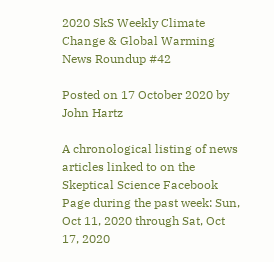2020 SkS Weekly Climate Change & Global Warming News Roundup #42

Posted on 17 October 2020 by John Hartz

A chronological listing of news articles linked to on the Skeptical Science Facebook Page during the past week: Sun, Oct 11, 2020 through Sat, Oct 17, 2020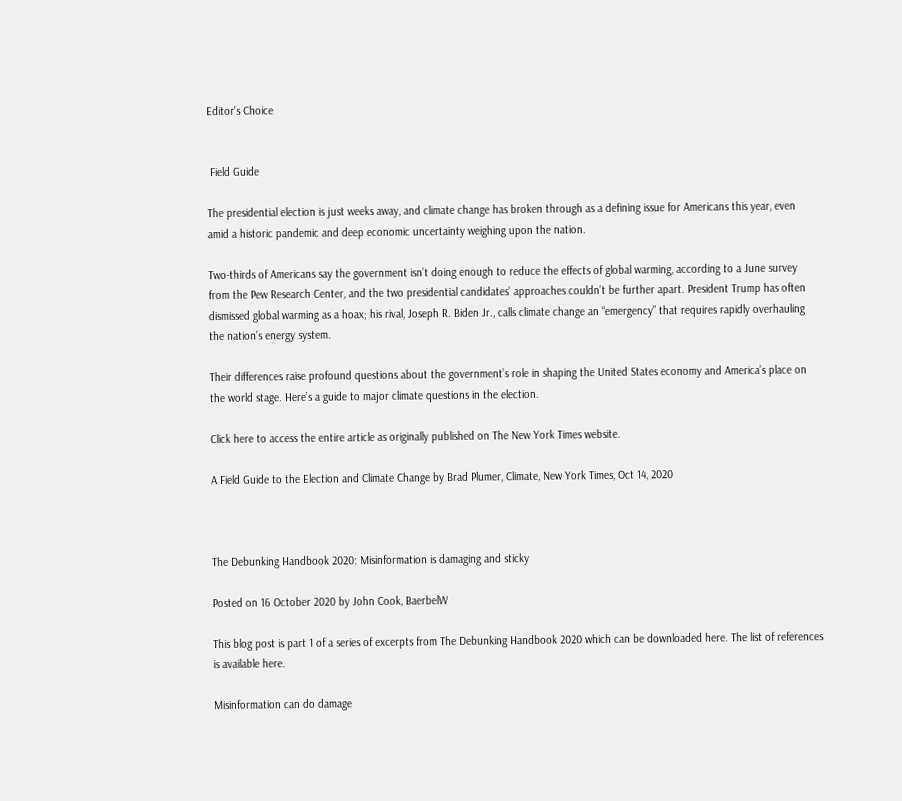Editor's Choice


 Field Guide

The presidential election is just weeks away, and climate change has broken through as a defining issue for Americans this year, even amid a historic pandemic and deep economic uncertainty weighing upon the nation.

Two-thirds of Americans say the government isn’t doing enough to reduce the effects of global warming, according to a June survey from the Pew Research Center, and the two presidential candidates’ approaches couldn’t be further apart. President Trump has often dismissed global warming as a hoax; his rival, Joseph R. Biden Jr., calls climate change an “emergency” that requires rapidly overhauling the nation’s energy system.

Their differences raise profound questions about the government’s role in shaping the United States economy and America’s place on the world stage. Here’s a guide to major climate questions in the election.

Click here to access the entire article as originally published on The New York Times website.

A Field Guide to the Election and Climate Change by Brad Plumer, Climate, New York Times, Oct 14, 2020



The Debunking Handbook 2020: Misinformation is damaging and sticky

Posted on 16 October 2020 by John Cook, BaerbelW

This blog post is part 1 of a series of excerpts from The Debunking Handbook 2020 which can be downloaded here. The list of references is available here.

Misinformation can do damage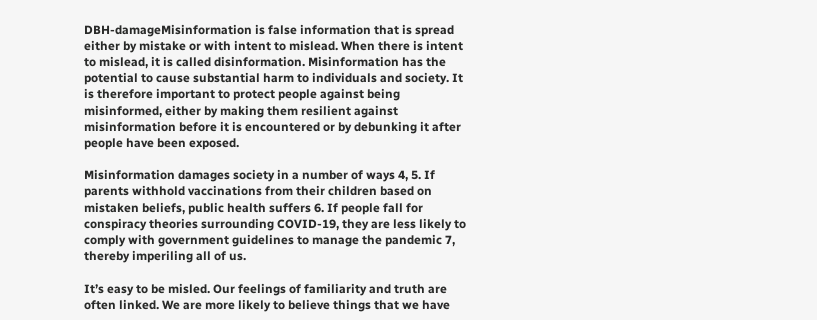DBH-damageMisinformation is false information that is spread either by mistake or with intent to mislead. When there is intent to mislead, it is called disinformation. Misinformation has the potential to cause substantial harm to individuals and society. It is therefore important to protect people against being misinformed, either by making them resilient against misinformation before it is encountered or by debunking it after people have been exposed.

Misinformation damages society in a number of ways 4, 5. If parents withhold vaccinations from their children based on mistaken beliefs, public health suffers 6. If people fall for conspiracy theories surrounding COVID-19, they are less likely to comply with government guidelines to manage the pandemic 7, thereby imperiling all of us.

It’s easy to be misled. Our feelings of familiarity and truth are often linked. We are more likely to believe things that we have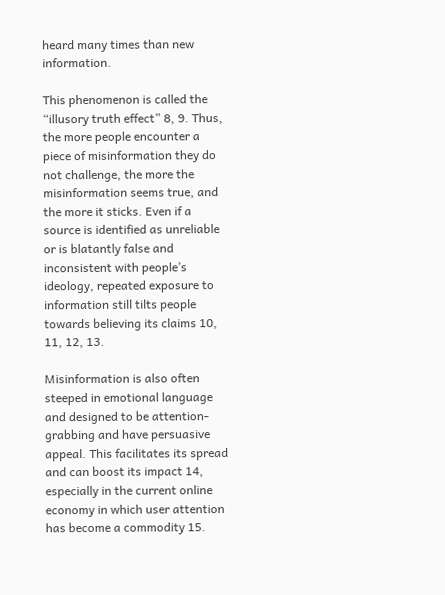heard many times than new information.

This phenomenon is called the “illusory truth effect” 8, 9. Thus, the more people encounter a piece of misinformation they do not challenge, the more the misinformation seems true, and the more it sticks. Even if a source is identified as unreliable or is blatantly false and inconsistent with people’s ideology, repeated exposure to information still tilts people towards believing its claims 10, 11, 12, 13.

Misinformation is also often steeped in emotional language and designed to be attention-grabbing and have persuasive appeal. This facilitates its spread and can boost its impact 14, especially in the current online economy in which user attention has become a commodity 15.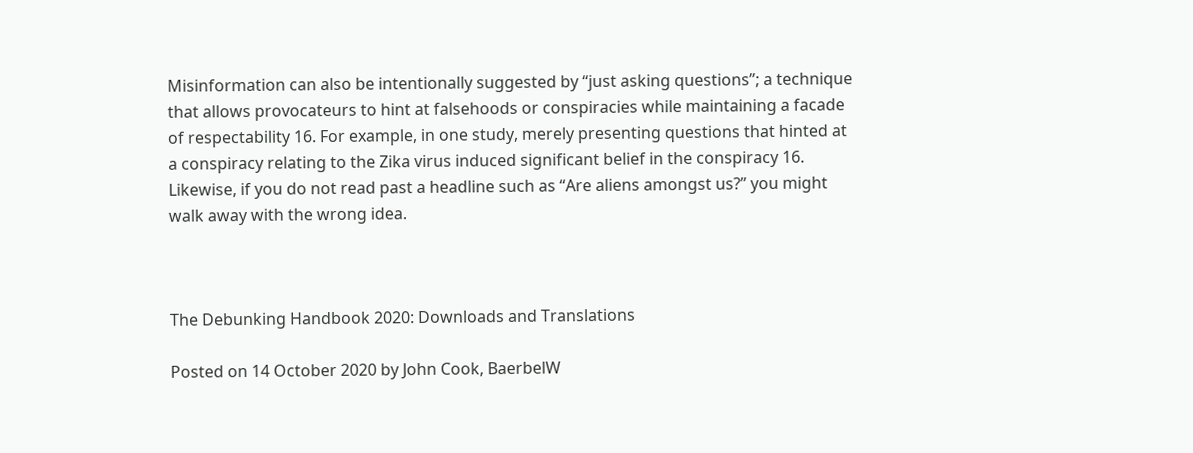Misinformation can also be intentionally suggested by “just asking questions”; a technique that allows provocateurs to hint at falsehoods or conspiracies while maintaining a facade of respectability 16. For example, in one study, merely presenting questions that hinted at a conspiracy relating to the Zika virus induced significant belief in the conspiracy 16. Likewise, if you do not read past a headline such as “Are aliens amongst us?” you might walk away with the wrong idea.



The Debunking Handbook 2020: Downloads and Translations

Posted on 14 October 2020 by John Cook, BaerbelW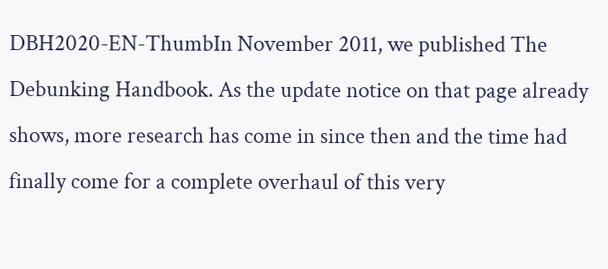DBH2020-EN-ThumbIn November 2011, we published The Debunking Handbook. As the update notice on that page already shows, more research has come in since then and the time had finally come for a complete overhaul of this very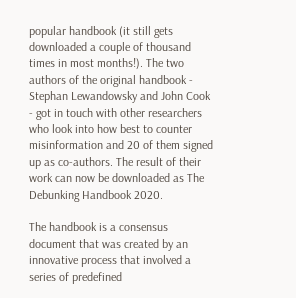popular handbook (it still gets downloaded a couple of thousand times in most months!). The two authors of the original handbook - Stephan Lewandowsky and John Cook - got in touch with other researchers who look into how best to counter misinformation and 20 of them signed up as co-authors. The result of their work can now be downloaded as The Debunking Handbook 2020.

The handbook is a consensus document that was created by an innovative process that involved a series of predefined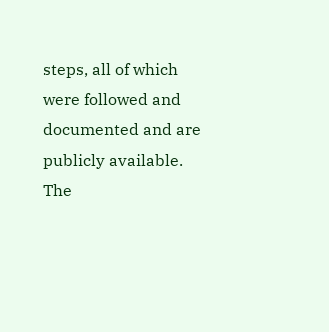steps, all of which were followed and documented and are publicly available. The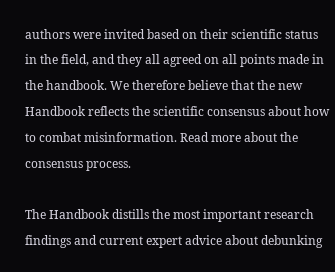authors were invited based on their scientific status in the field, and they all agreed on all points made in the handbook. We therefore believe that the new Handbook reflects the scientific consensus about how to combat misinformation. Read more about the consensus process.

The Handbook distills the most important research findings and current expert advice about debunking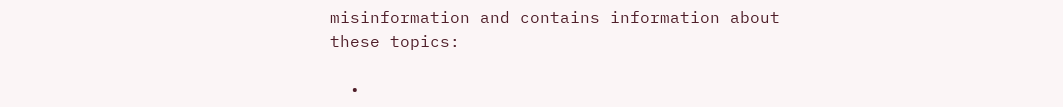misinformation and contains information about these topics:

  •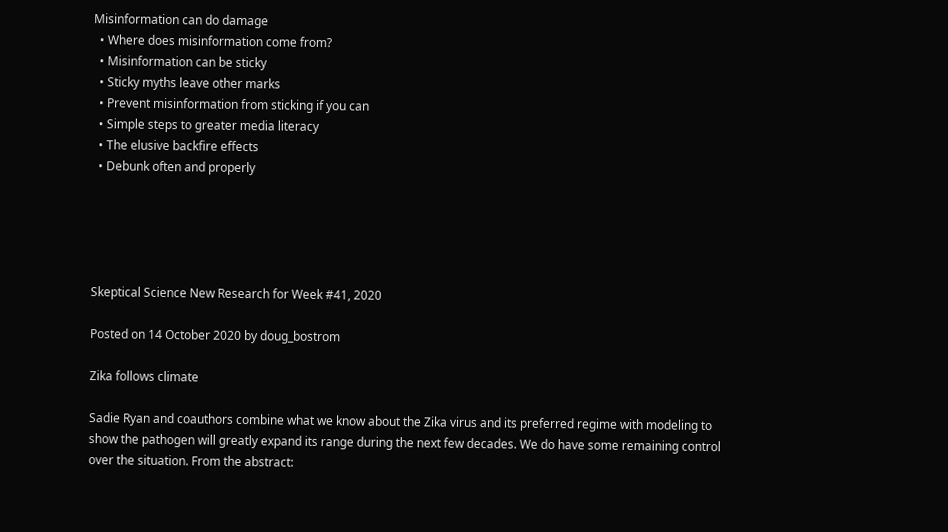Misinformation can do damage
  • Where does misinformation come from?
  • Misinformation can be sticky
  • Sticky myths leave other marks
  • Prevent misinformation from sticking if you can
  • Simple steps to greater media literacy
  • The elusive backfire effects
  • Debunk often and properly





Skeptical Science New Research for Week #41, 2020

Posted on 14 October 2020 by doug_bostrom

Zika follows climate

Sadie Ryan and coauthors combine what we know about the Zika virus and its preferred regime with modeling to show the pathogen will greatly expand its range during the next few decades. We do have some remaining control over the situation. From the abstract: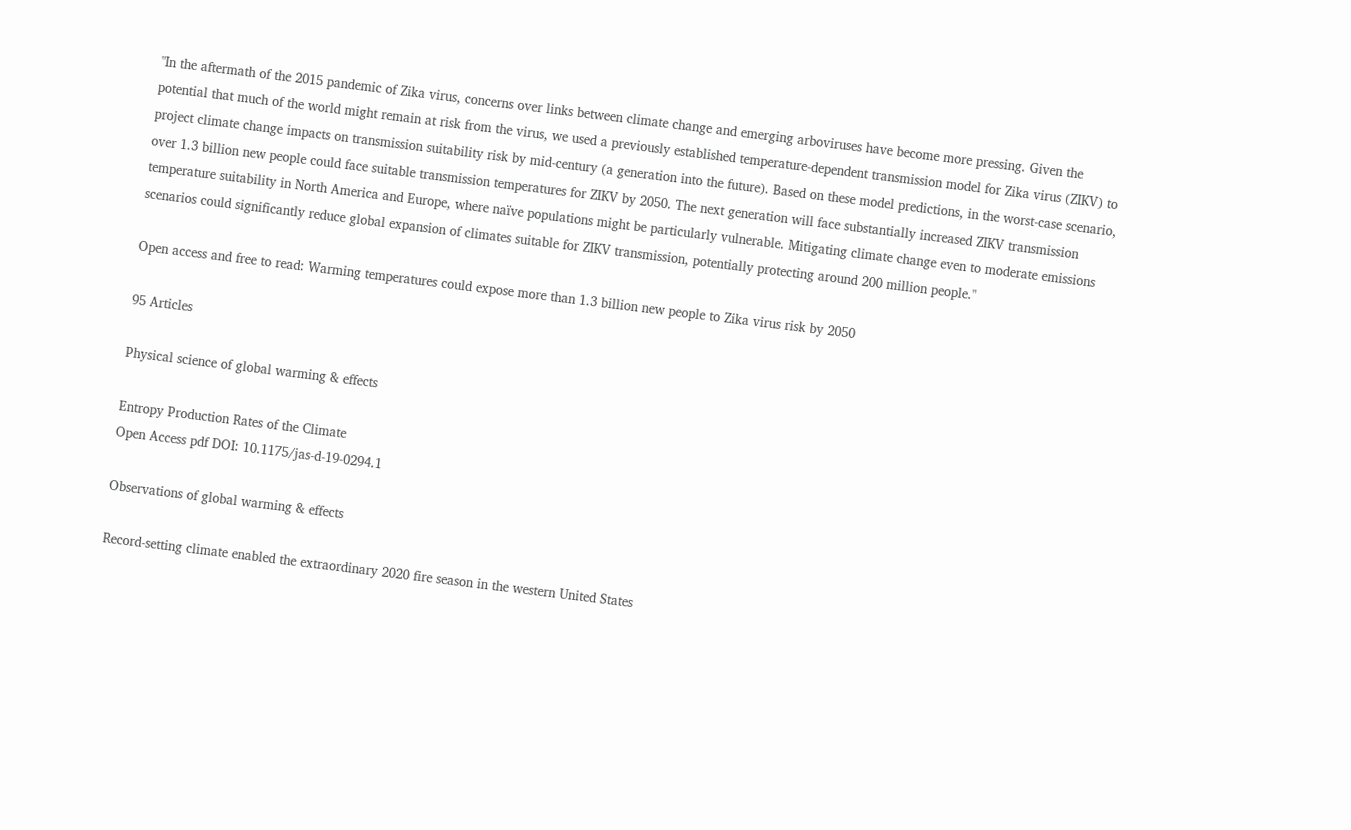"In the aftermath of the 2015 pandemic of Zika virus, concerns over links between climate change and emerging arboviruses have become more pressing. Given the potential that much of the world might remain at risk from the virus, we used a previously established temperature‐dependent transmission model for Zika virus (ZIKV) to project climate change impacts on transmission suitability risk by mid‐century (a generation into the future). Based on these model predictions, in the worst‐case scenario, over 1.3 billion new people could face suitable transmission temperatures for ZIKV by 2050. The next generation will face substantially increased ZIKV transmission temperature suitability in North America and Europe, where naïve populations might be particularly vulnerable. Mitigating climate change even to moderate emissions scenarios could significantly reduce global expansion of climates suitable for ZIKV transmission, potentially protecting around 200 million people."

Open access and free to read: Warming temperatures could expose more than 1.3 billion new people to Zika virus risk by 2050

95 Articles

Physical science of global warming & effects

Entropy Production Rates of the Climate
Open Access pdf DOI: 10.1175/jas-d-19-0294.1

Observations of global warming & effects

Record‐setting climate enabled the extraordinary 2020 fire season in the western United States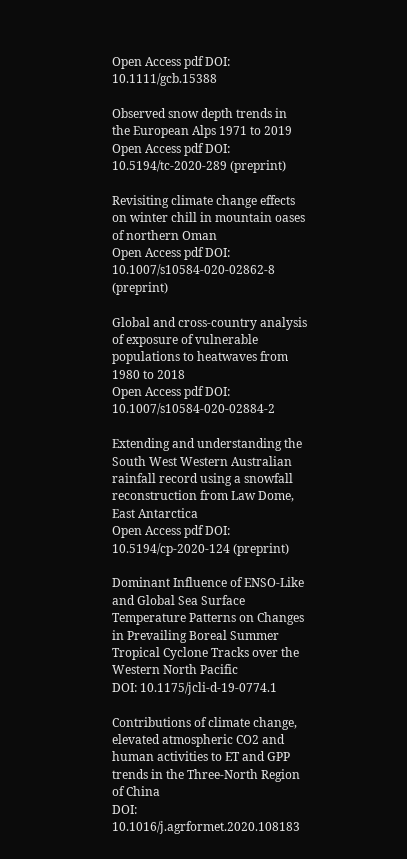Open Access pdf DOI: 10.1111/gcb.15388

Observed snow depth trends in the European Alps 1971 to 2019
Open Access pdf DOI: 10.5194/tc-2020-289 (preprint)

Revisiting climate change effects on winter chill in mountain oases of northern Oman
Open Access pdf DOI: 10.1007/s10584-020-02862-8 (preprint)

Global and cross-country analysis of exposure of vulnerable populations to heatwaves from 1980 to 2018
Open Access pdf DOI: 10.1007/s10584-020-02884-2

Extending and understanding the South West Western Australian rainfall record using a snowfall reconstruction from Law Dome, East Antarctica
Open Access pdf DOI: 10.5194/cp-2020-124 (preprint)

Dominant Influence of ENSO-Like and Global Sea Surface Temperature Patterns on Changes in Prevailing Boreal Summer Tropical Cyclone Tracks over the Western North Pacific
DOI: 10.1175/jcli-d-19-0774.1

Contributions of climate change, elevated atmospheric CO2 and human activities to ET and GPP trends in the Three-North Region of China
DOI: 10.1016/j.agrformet.2020.108183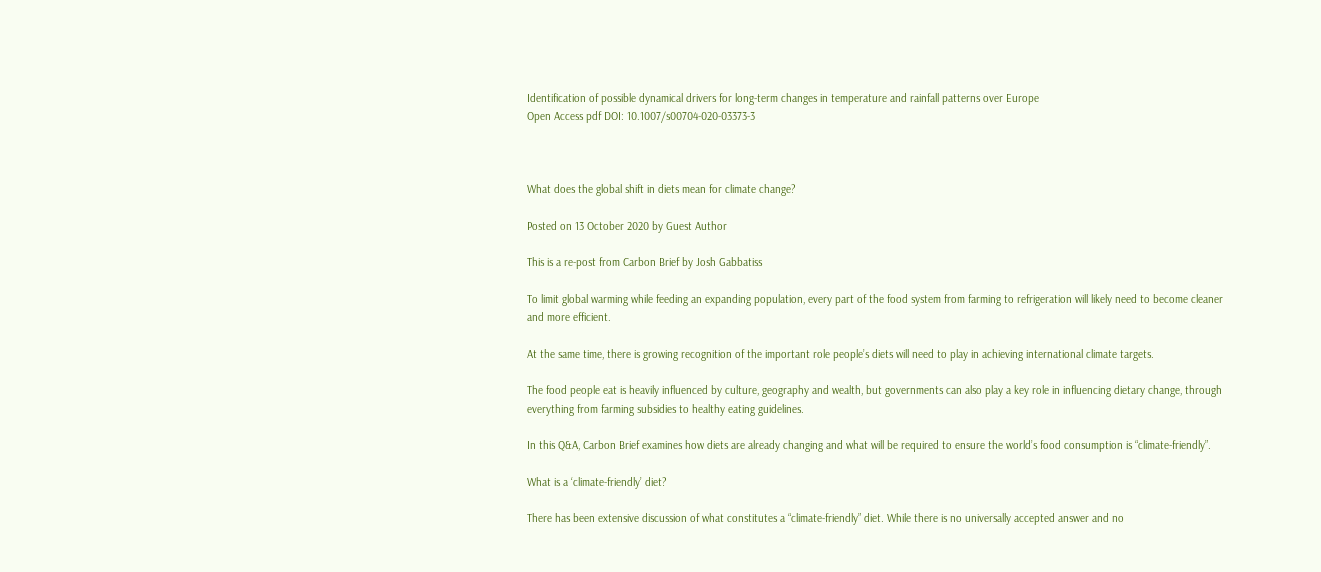Identification of possible dynamical drivers for long-term changes in temperature and rainfall patterns over Europe
Open Access pdf DOI: 10.1007/s00704-020-03373-3



What does the global shift in diets mean for climate change?

Posted on 13 October 2020 by Guest Author

This is a re-post from Carbon Brief by Josh Gabbatiss

To limit global warming while feeding an expanding population, every part of the food system from farming to refrigeration will likely need to become cleaner and more efficient.

At the same time, there is growing recognition of the important role people’s diets will need to play in achieving international climate targets.

The food people eat is heavily influenced by culture, geography and wealth, but governments can also play a key role in influencing dietary change, through everything from farming subsidies to healthy eating guidelines.

In this Q&A, Carbon Brief examines how diets are already changing and what will be required to ensure the world’s food consumption is “climate-friendly”.

What is a ‘climate-friendly’ diet?

There has been extensive discussion of what constitutes a “climate-friendly” diet. While there is no universally accepted answer and no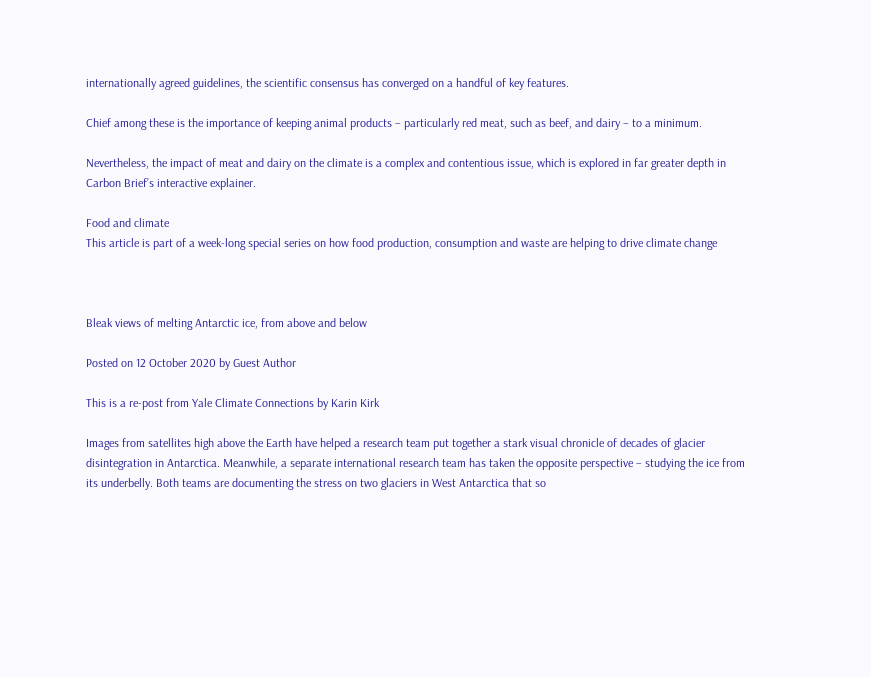internationally agreed guidelines, the scientific consensus has converged on a handful of key features.

Chief among these is the importance of keeping animal products – particularly red meat, such as beef, and dairy – to a minimum.

Nevertheless, the impact of meat and dairy on the climate is a complex and contentious issue, which is explored in far greater depth in Carbon Brief’s interactive explainer.

Food and climate
This article is part of a week-long special series on how food production, consumption and waste are helping to drive climate change



Bleak views of melting Antarctic ice, from above and below

Posted on 12 October 2020 by Guest Author

This is a re-post from Yale Climate Connections by Karin Kirk

Images from satellites high above the Earth have helped a research team put together a stark visual chronicle of decades of glacier disintegration in Antarctica. Meanwhile, a separate international research team has taken the opposite perspective – studying the ice from its underbelly. Both teams are documenting the stress on two glaciers in West Antarctica that so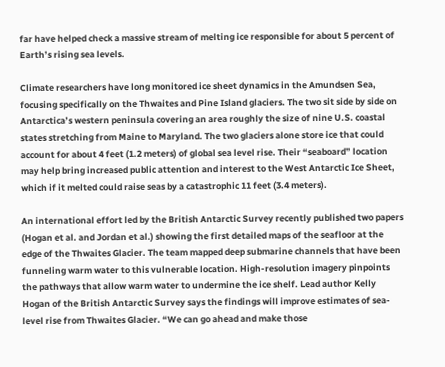far have helped check a massive stream of melting ice responsible for about 5 percent of Earth’s rising sea levels.

Climate researchers have long monitored ice sheet dynamics in the Amundsen Sea, focusing specifically on the Thwaites and Pine Island glaciers. The two sit side by side on Antarctica’s western peninsula covering an area roughly the size of nine U.S. coastal states stretching from Maine to Maryland. The two glaciers alone store ice that could account for about 4 feet (1.2 meters) of global sea level rise. Their “seaboard” location may help bring increased public attention and interest to the West Antarctic Ice Sheet, which if it melted could raise seas by a catastrophic 11 feet (3.4 meters).

An international effort led by the British Antarctic Survey recently published two papers (Hogan et al. and Jordan et al.) showing the first detailed maps of the seafloor at the edge of the Thwaites Glacier. The team mapped deep submarine channels that have been funneling warm water to this vulnerable location. High-resolution imagery pinpoints the pathways that allow warm water to undermine the ice shelf. Lead author Kelly Hogan of the British Antarctic Survey says the findings will improve estimates of sea-level rise from Thwaites Glacier. “We can go ahead and make those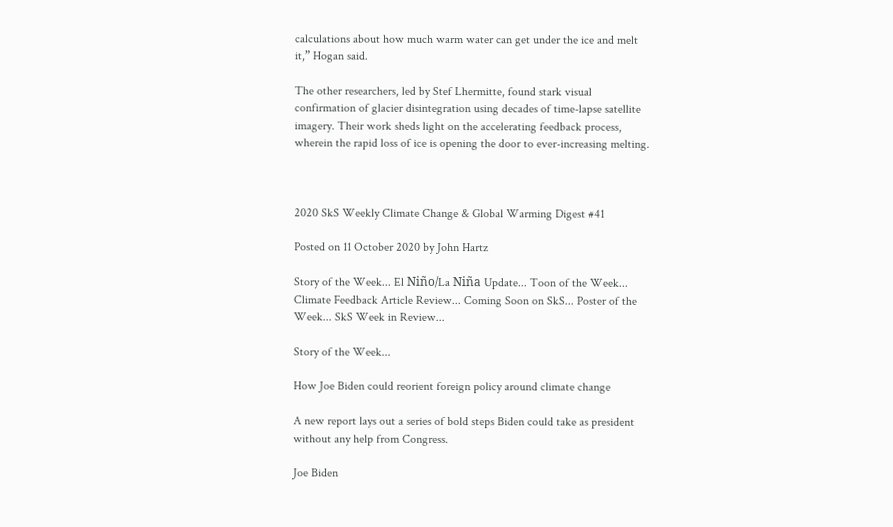calculations about how much warm water can get under the ice and melt it,” Hogan said.

The other researchers, led by Stef Lhermitte, found stark visual confirmation of glacier disintegration using decades of time-lapse satellite imagery. Their work sheds light on the accelerating feedback process, wherein the rapid loss of ice is opening the door to ever-increasing melting.



2020 SkS Weekly Climate Change & Global Warming Digest #41

Posted on 11 October 2020 by John Hartz

Story of the Week... El Niño/La Niña Update... Toon of the Week... Climate Feedback Article Review... Coming Soon on SkS... Poster of the Week... SkS Week in Review...

Story of the Week...

How Joe Biden could reorient foreign policy around climate change

A new report lays out a series of bold steps Biden could take as president without any help from Congress.

Joe Biden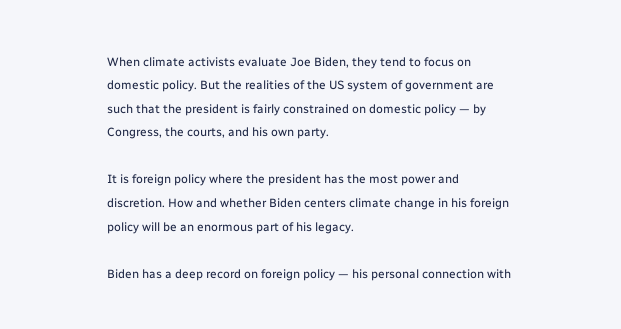When climate activists evaluate Joe Biden, they tend to focus on domestic policy. But the realities of the US system of government are such that the president is fairly constrained on domestic policy — by Congress, the courts, and his own party.

It is foreign policy where the president has the most power and discretion. How and whether Biden centers climate change in his foreign policy will be an enormous part of his legacy.

Biden has a deep record on foreign policy — his personal connection with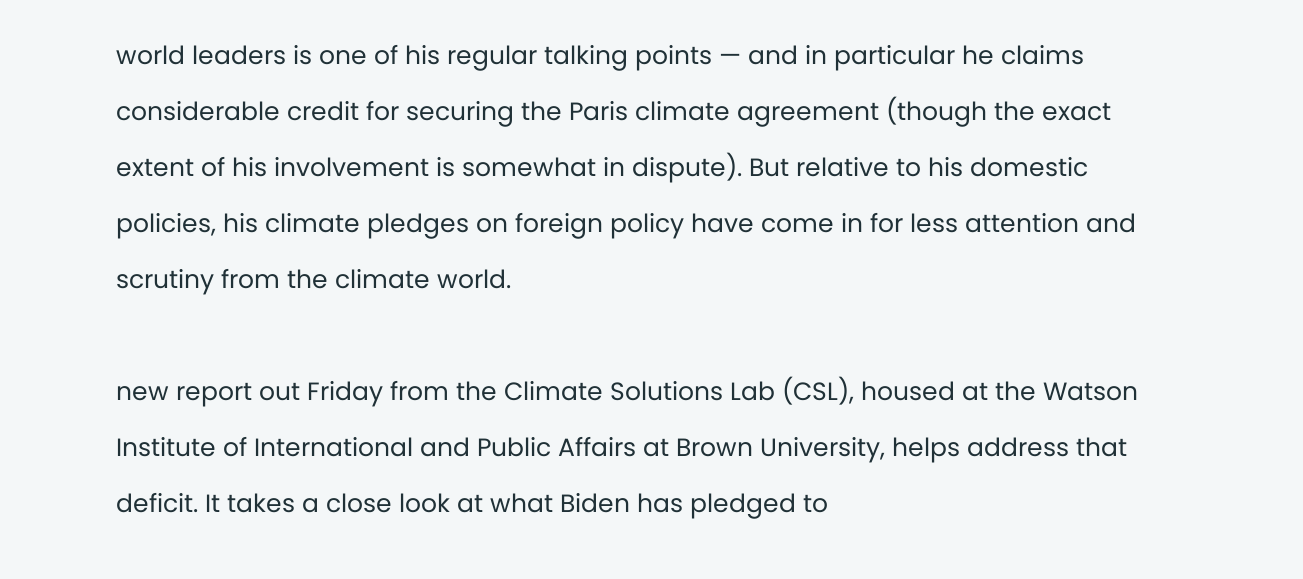world leaders is one of his regular talking points — and in particular he claims considerable credit for securing the Paris climate agreement (though the exact extent of his involvement is somewhat in dispute). But relative to his domestic policies, his climate pledges on foreign policy have come in for less attention and scrutiny from the climate world.

new report out Friday from the Climate Solutions Lab (CSL), housed at the Watson Institute of International and Public Affairs at Brown University, helps address that deficit. It takes a close look at what Biden has pledged to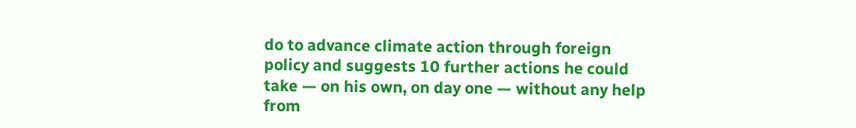do to advance climate action through foreign policy and suggests 10 further actions he could take — on his own, on day one — without any help from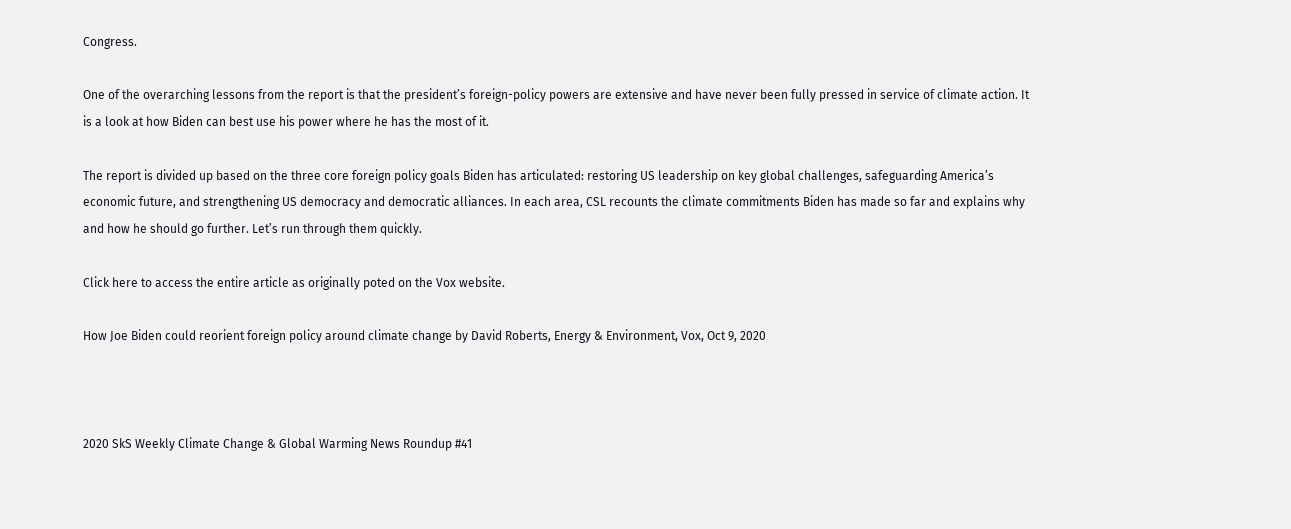Congress.

One of the overarching lessons from the report is that the president’s foreign-policy powers are extensive and have never been fully pressed in service of climate action. It is a look at how Biden can best use his power where he has the most of it.

The report is divided up based on the three core foreign policy goals Biden has articulated: restoring US leadership on key global challenges, safeguarding America’s economic future, and strengthening US democracy and democratic alliances. In each area, CSL recounts the climate commitments Biden has made so far and explains why and how he should go further. Let’s run through them quickly.

Click here to access the entire article as originally poted on the Vox website.

How Joe Biden could reorient foreign policy around climate change by David Roberts, Energy & Environment, Vox, Oct 9, 2020



2020 SkS Weekly Climate Change & Global Warming News Roundup #41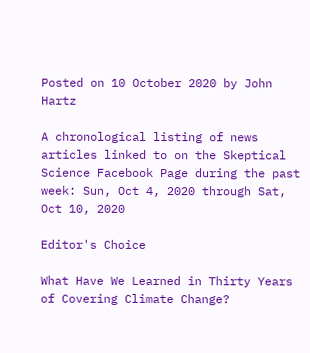Posted on 10 October 2020 by John Hartz

A chronological listing of news articles linked to on the Skeptical Science Facebook Page during the past week: Sun, Oct 4, 2020 through Sat, Oct 10, 2020

Editor's Choice

What Have We Learned in Thirty Years of Covering Climate Change?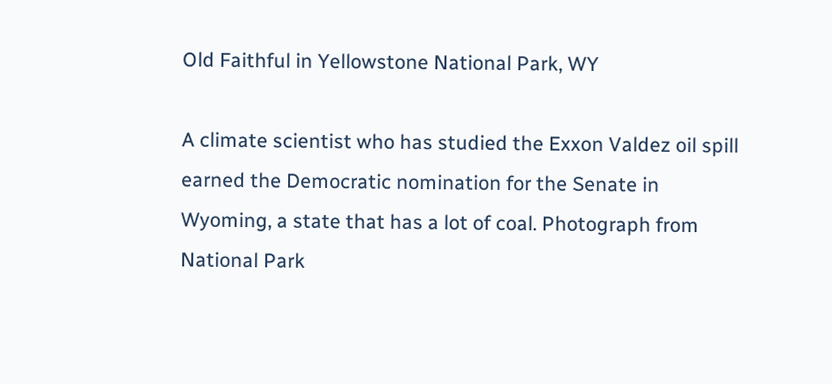Old Faithful in Yellowstone National Park, WY

A climate scientist who has studied the Exxon Valdez oil spill earned the Democratic nomination for the Senate in Wyoming, a state that has a lot of coal. Photograph from National Park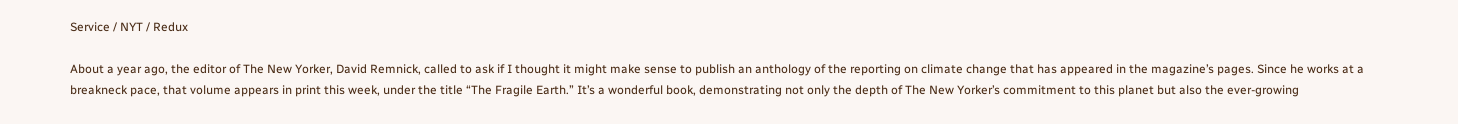Service / NYT / Redux

About a year ago, the editor of The New Yorker, David Remnick, called to ask if I thought it might make sense to publish an anthology of the reporting on climate change that has appeared in the magazine’s pages. Since he works at a breakneck pace, that volume appears in print this week, under the title “The Fragile Earth.” It’s a wonderful book, demonstrating not only the depth of The New Yorker’s commitment to this planet but also the ever-growing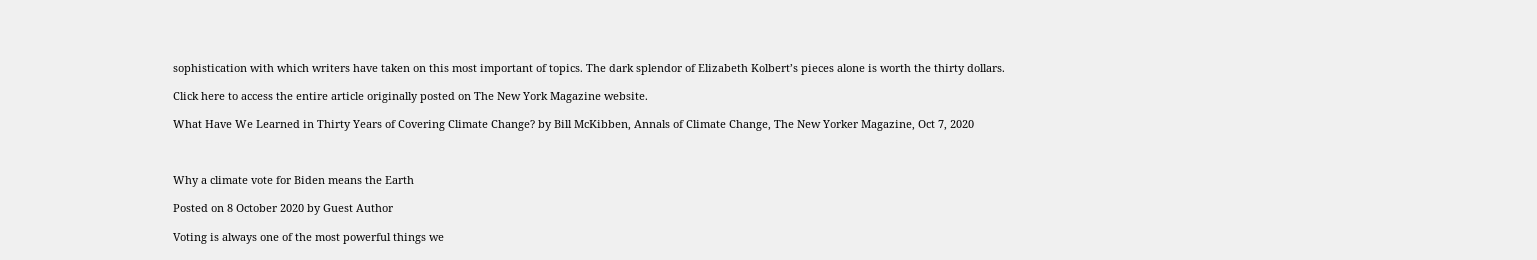sophistication with which writers have taken on this most important of topics. The dark splendor of Elizabeth Kolbert’s pieces alone is worth the thirty dollars.

Click here to access the entire article originally posted on The New York Magazine website.

What Have We Learned in Thirty Years of Covering Climate Change? by Bill McKibben, Annals of Climate Change, The New Yorker Magazine, Oct 7, 2020



Why a climate vote for Biden means the Earth

Posted on 8 October 2020 by Guest Author

Voting is always one of the most powerful things we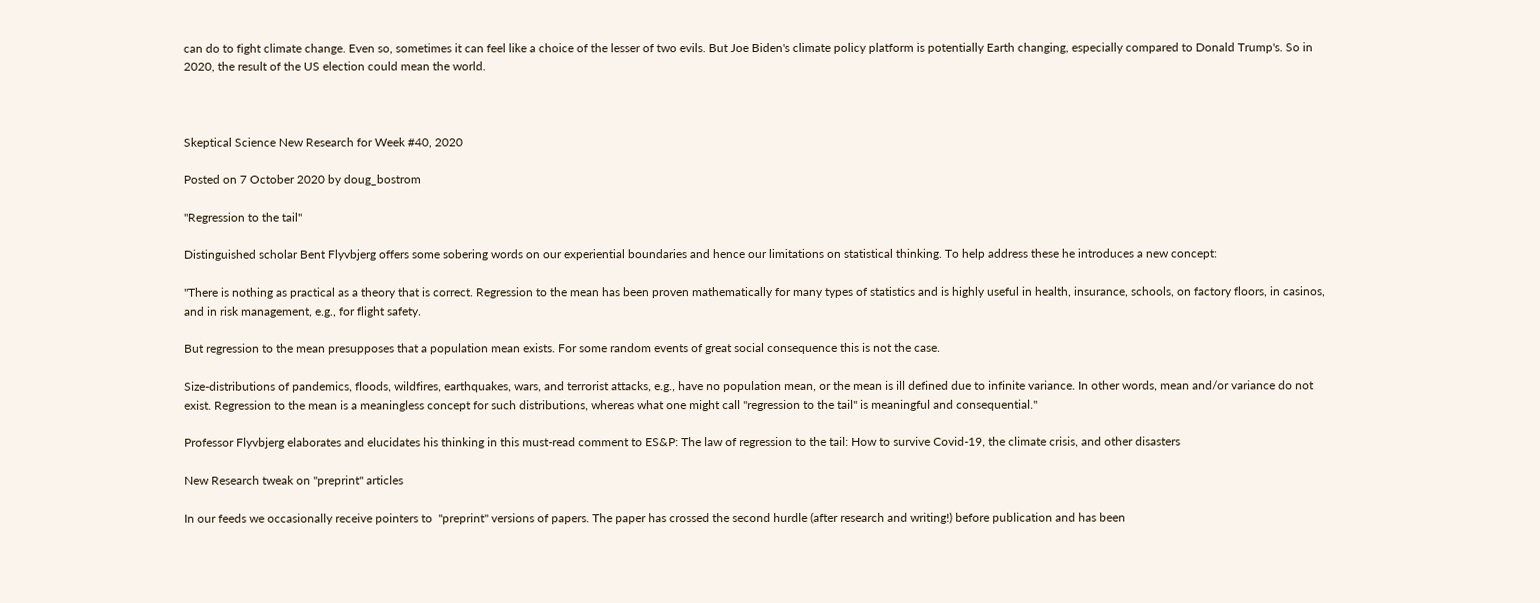can do to fight climate change. Even so, sometimes it can feel like a choice of the lesser of two evils. But Joe Biden's climate policy platform is potentially Earth changing, especially compared to Donald Trump's. So in 2020, the result of the US election could mean the world.



Skeptical Science New Research for Week #40, 2020

Posted on 7 October 2020 by doug_bostrom

"Regression to the tail"

Distinguished scholar Bent Flyvbjerg offers some sobering words on our experiential boundaries and hence our limitations on statistical thinking. To help address these he introduces a new concept:

"There is nothing as practical as a theory that is correct. Regression to the mean has been proven mathematically for many types of statistics and is highly useful in health, insurance, schools, on factory floors, in casinos, and in risk management, e.g., for flight safety.

But regression to the mean presupposes that a population mean exists. For some random events of great social consequence this is not the case.

Size-distributions of pandemics, floods, wildfires, earthquakes, wars, and terrorist attacks, e.g., have no population mean, or the mean is ill defined due to infinite variance. In other words, mean and/or variance do not exist. Regression to the mean is a meaningless concept for such distributions, whereas what one might call "regression to the tail" is meaningful and consequential."

Professor Flyvbjerg elaborates and elucidates his thinking in this must-read comment to ES&P: The law of regression to the tail: How to survive Covid-19, the climate crisis, and other disasters

New Research tweak on "preprint" articles

In our feeds we occasionally receive pointers to  "preprint" versions of papers. The paper has crossed the second hurdle (after research and writing!) before publication and has been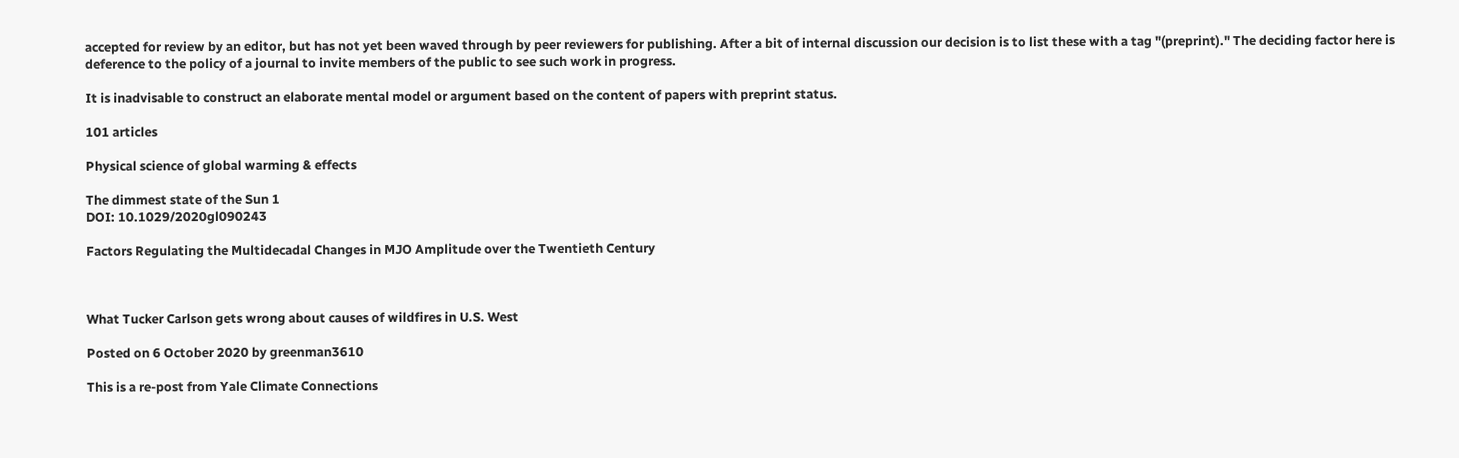accepted for review by an editor, but has not yet been waved through by peer reviewers for publishing. After a bit of internal discussion our decision is to list these with a tag "(preprint)." The deciding factor here is deference to the policy of a journal to invite members of the public to see such work in progress.

It is inadvisable to construct an elaborate mental model or argument based on the content of papers with preprint status.

101 articles

Physical science of global warming & effects

The dimmest state of the Sun 1
DOI: 10.1029/2020gl090243

Factors Regulating the Multidecadal Changes in MJO Amplitude over the Twentieth Century



What Tucker Carlson gets wrong about causes of wildfires in U.S. West

Posted on 6 October 2020 by greenman3610

This is a re-post from Yale Climate Connections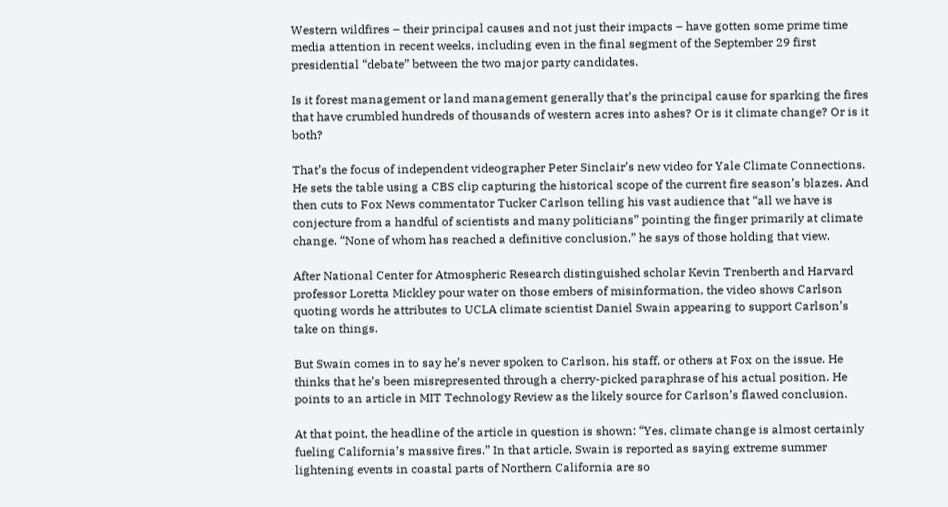Western wildfires – their principal causes and not just their impacts – have gotten some prime time media attention in recent weeks, including even in the final segment of the September 29 first presidential “debate” between the two major party candidates.

Is it forest management or land management generally that’s the principal cause for sparking the fires that have crumbled hundreds of thousands of western acres into ashes? Or is it climate change? Or is it both?

That’s the focus of independent videographer Peter Sinclair’s new video for Yale Climate Connections. He sets the table using a CBS clip capturing the historical scope of the current fire season’s blazes. And then cuts to Fox News commentator Tucker Carlson telling his vast audience that “all we have is conjecture from a handful of scientists and many politicians” pointing the finger primarily at climate change. “None of whom has reached a definitive conclusion,” he says of those holding that view.

After National Center for Atmospheric Research distinguished scholar Kevin Trenberth and Harvard professor Loretta Mickley pour water on those embers of misinformation, the video shows Carlson quoting words he attributes to UCLA climate scientist Daniel Swain appearing to support Carlson’s take on things.

But Swain comes in to say he’s never spoken to Carlson, his staff, or others at Fox on the issue. He thinks that he’s been misrepresented through a cherry-picked paraphrase of his actual position. He points to an article in MIT Technology Review as the likely source for Carlson’s flawed conclusion.

At that point, the headline of the article in question is shown: “Yes, climate change is almost certainly fueling California’s massive fires.” In that article, Swain is reported as saying extreme summer lightening events in coastal parts of Northern California are so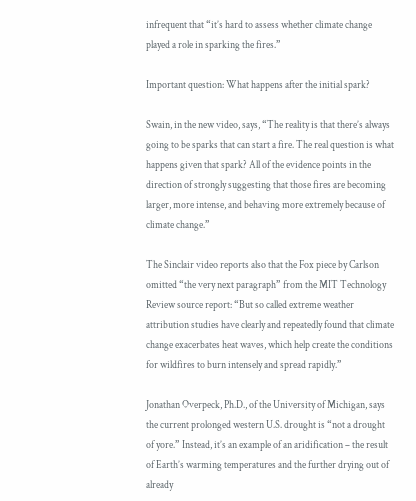infrequent that “it’s hard to assess whether climate change played a role in sparking the fires.”

Important question: What happens after the initial spark?

Swain, in the new video, says, “The reality is that there’s always going to be sparks that can start a fire. The real question is what happens given that spark? All of the evidence points in the direction of strongly suggesting that those fires are becoming larger, more intense, and behaving more extremely because of climate change.”

The Sinclair video reports also that the Fox piece by Carlson omitted “the very next paragraph” from the MIT Technology Review source report: “But so called extreme weather attribution studies have clearly and repeatedly found that climate change exacerbates heat waves, which help create the conditions for wildfires to burn intensely and spread rapidly.”

Jonathan Overpeck, Ph.D., of the University of Michigan, says the current prolonged western U.S. drought is “not a drought of yore.” Instead, it’s an example of an aridification – the result of Earth’s warming temperatures and the further drying out of already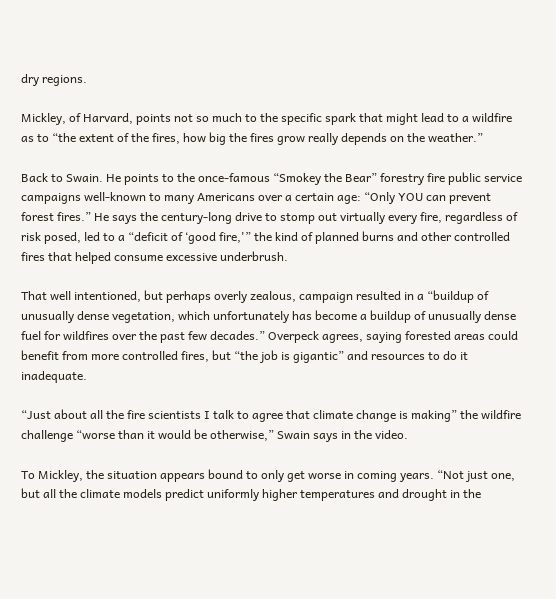dry regions.

Mickley, of Harvard, points not so much to the specific spark that might lead to a wildfire as to “the extent of the fires, how big the fires grow really depends on the weather.”

Back to Swain. He points to the once-famous “Smokey the Bear” forestry fire public service campaigns well-known to many Americans over a certain age: “Only YOU can prevent forest fires.” He says the century-long drive to stomp out virtually every fire, regardless of risk posed, led to a “deficit of ‘good fire,'” the kind of planned burns and other controlled fires that helped consume excessive underbrush.

That well intentioned, but perhaps overly zealous, campaign resulted in a “buildup of unusually dense vegetation, which unfortunately has become a buildup of unusually dense fuel for wildfires over the past few decades.” Overpeck agrees, saying forested areas could benefit from more controlled fires, but “the job is gigantic” and resources to do it inadequate.

“Just about all the fire scientists I talk to agree that climate change is making” the wildfire challenge “worse than it would be otherwise,” Swain says in the video.

To Mickley, the situation appears bound to only get worse in coming years. “Not just one, but all the climate models predict uniformly higher temperatures and drought in the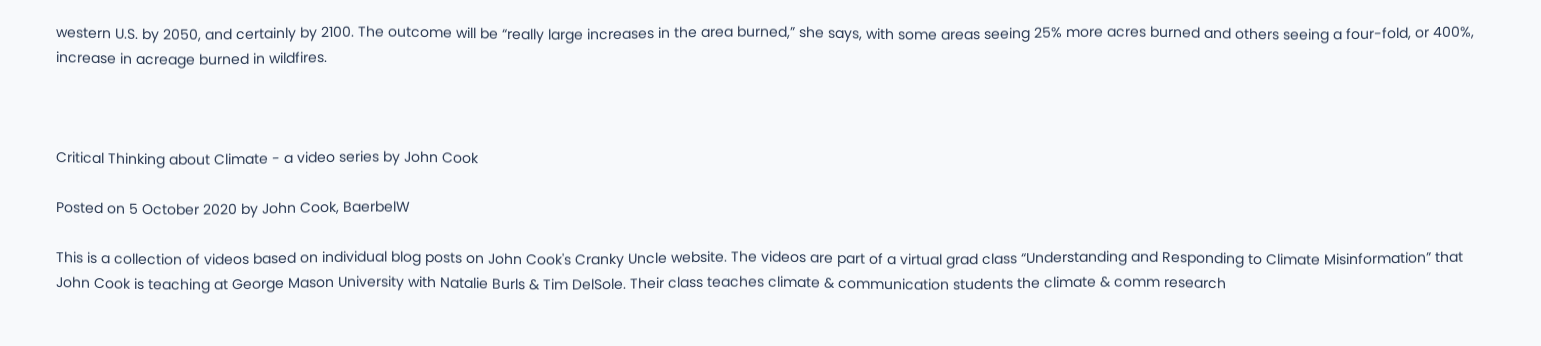western U.S. by 2050, and certainly by 2100. The outcome will be “really large increases in the area burned,” she says, with some areas seeing 25% more acres burned and others seeing a four-fold, or 400%, increase in acreage burned in wildfires.



Critical Thinking about Climate - a video series by John Cook

Posted on 5 October 2020 by John Cook, BaerbelW

This is a collection of videos based on individual blog posts on John Cook's Cranky Uncle website. The videos are part of a virtual grad class “Understanding and Responding to Climate Misinformation” that John Cook is teaching at George Mason University with Natalie Burls & Tim DelSole. Their class teaches climate & communication students the climate & comm research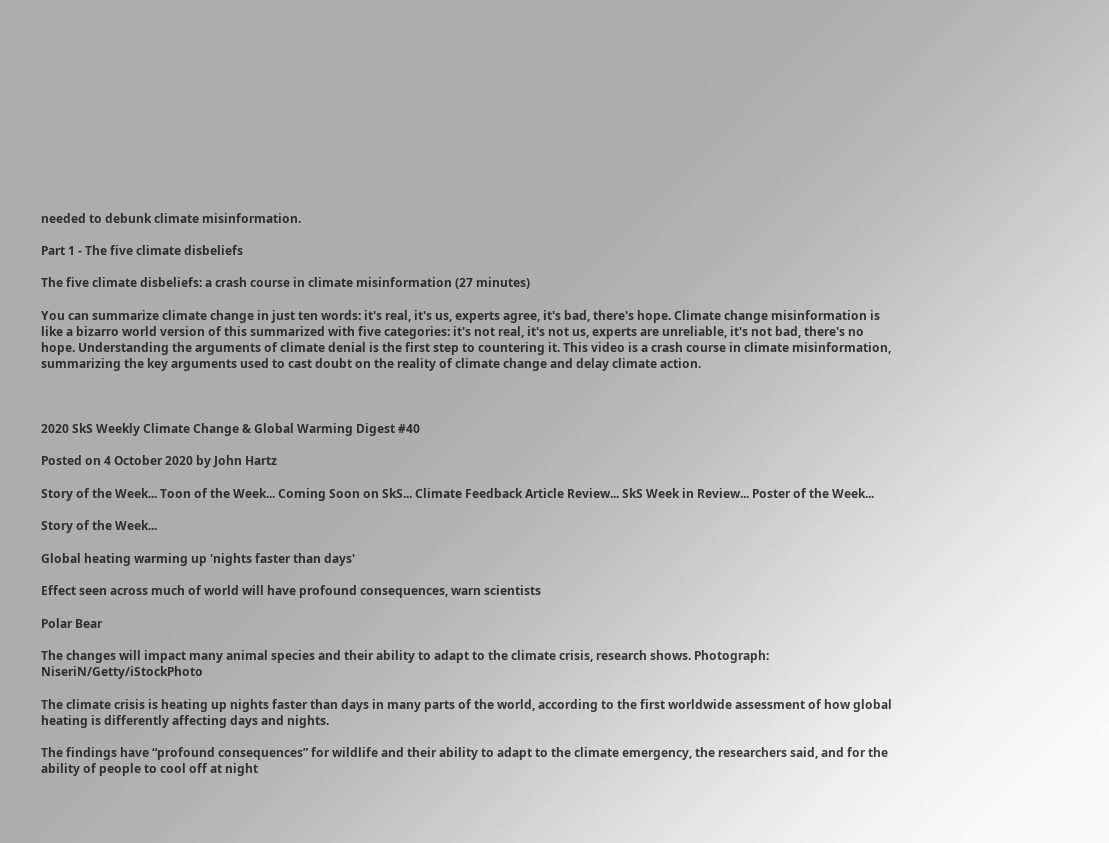needed to debunk climate misinformation.

Part 1 - The five climate disbeliefs

The five climate disbeliefs: a crash course in climate misinformation (27 minutes)

You can summarize climate change in just ten words: it's real, it's us, experts agree, it's bad, there's hope. Climate change misinformation is like a bizarro world version of this summarized with five categories: it's not real, it's not us, experts are unreliable, it's not bad, there's no hope. Understanding the arguments of climate denial is the first step to countering it. This video is a crash course in climate misinformation, summarizing the key arguments used to cast doubt on the reality of climate change and delay climate action.



2020 SkS Weekly Climate Change & Global Warming Digest #40

Posted on 4 October 2020 by John Hartz

Story of the Week... Toon of the Week... Coming Soon on SkS... Climate Feedback Article Review... SkS Week in Review... Poster of the Week...

Story of the Week...

Global heating warming up 'nights faster than days'

Effect seen across much of world will have profound consequences, warn scientists

Polar Bear

The changes will impact many animal species and their ability to adapt to the climate crisis, research shows. Photograph: NiseriN/Getty/iStockPhoto

The climate crisis is heating up nights faster than days in many parts of the world, according to the first worldwide assessment of how global heating is differently affecting days and nights.

The findings have “profound consequences” for wildlife and their ability to adapt to the climate emergency, the researchers said, and for the ability of people to cool off at night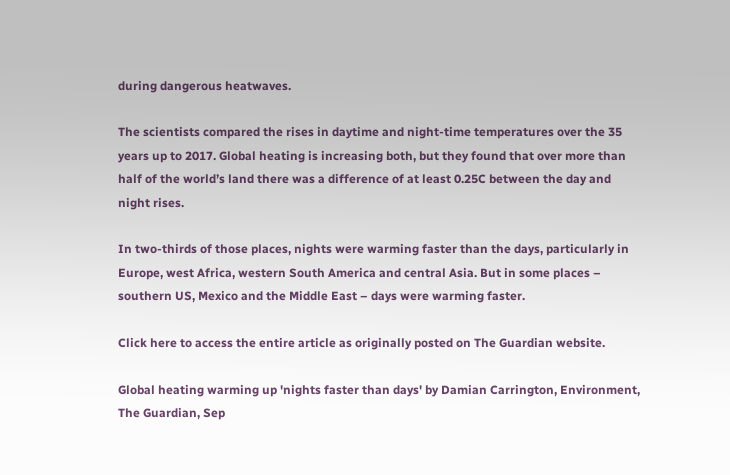during dangerous heatwaves.

The scientists compared the rises in daytime and night-time temperatures over the 35 years up to 2017. Global heating is increasing both, but they found that over more than half of the world’s land there was a difference of at least 0.25C between the day and night rises.

In two-thirds of those places, nights were warming faster than the days, particularly in Europe, west Africa, western South America and central Asia. But in some places – southern US, Mexico and the Middle East – days were warming faster.

Click here to access the entire article as originally posted on The Guardian website.

Global heating warming up 'nights faster than days' by Damian Carrington, Environment, The Guardian, Sep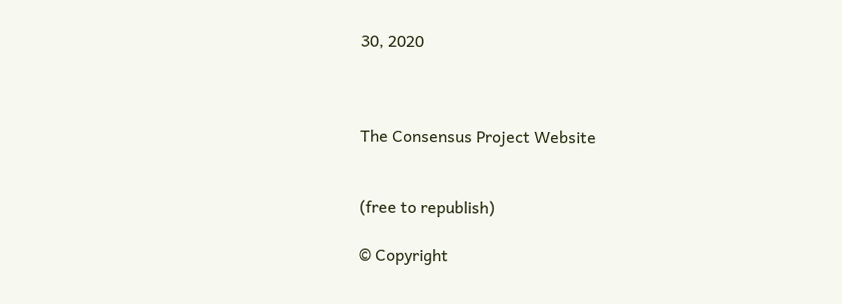30, 2020



The Consensus Project Website


(free to republish)

© Copyright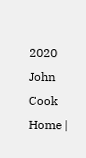2020 John Cook
Home |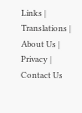Links | Translations | About Us | Privacy | Contact Us